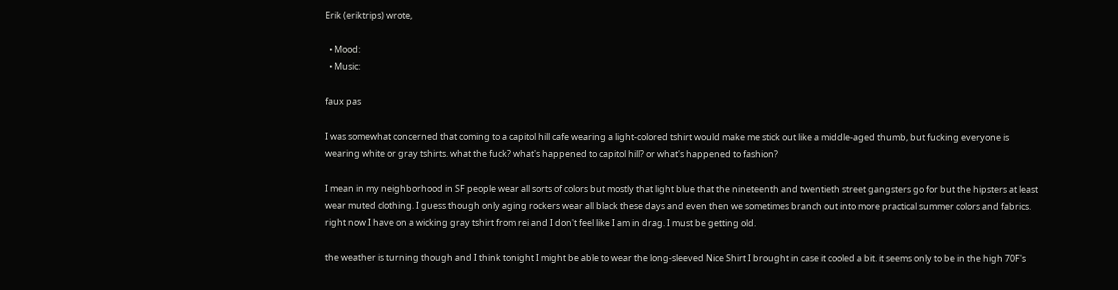Erik (eriktrips) wrote,

  • Mood:
  • Music:

faux pas

I was somewhat concerned that coming to a capitol hill cafe wearing a light-colored tshirt would make me stick out like a middle-aged thumb, but fucking everyone is wearing white or gray tshirts. what the fuck? what's happened to capitol hill? or what's happened to fashion?

I mean in my neighborhood in SF people wear all sorts of colors but mostly that light blue that the nineteenth and twentieth street gangsters go for but the hipsters at least wear muted clothing. I guess though only aging rockers wear all black these days and even then we sometimes branch out into more practical summer colors and fabrics. right now I have on a wicking gray tshirt from rei and I don't feel like I am in drag. I must be getting old.

the weather is turning though and I think tonight I might be able to wear the long-sleeved Nice Shirt I brought in case it cooled a bit. it seems only to be in the high 70F's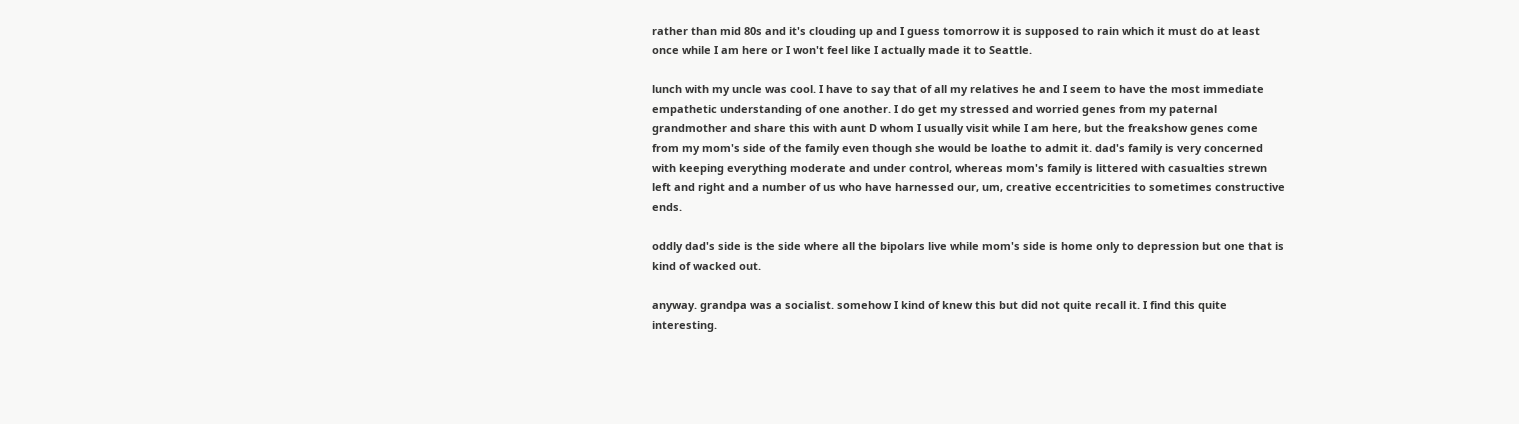rather than mid 80s and it's clouding up and I guess tomorrow it is supposed to rain which it must do at least once while I am here or I won't feel like I actually made it to Seattle.

lunch with my uncle was cool. I have to say that of all my relatives he and I seem to have the most immediate empathetic understanding of one another. I do get my stressed and worried genes from my paternal grandmother and share this with aunt D whom I usually visit while I am here, but the freakshow genes come from my mom's side of the family even though she would be loathe to admit it. dad's family is very concerned with keeping everything moderate and under control, whereas mom's family is littered with casualties strewn left and right and a number of us who have harnessed our, um, creative eccentricities to sometimes constructive ends.

oddly dad's side is the side where all the bipolars live while mom's side is home only to depression but one that is kind of wacked out.

anyway. grandpa was a socialist. somehow I kind of knew this but did not quite recall it. I find this quite interesting.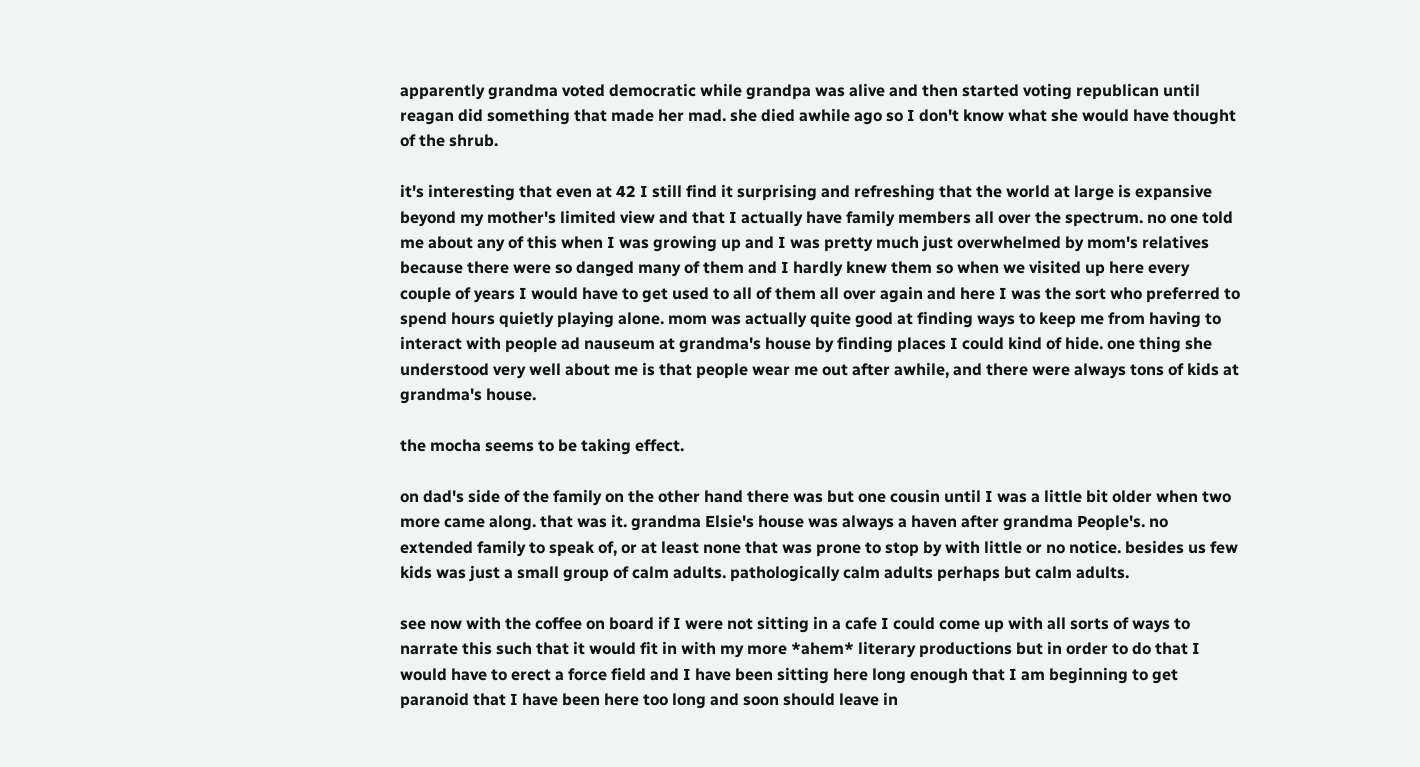apparently grandma voted democratic while grandpa was alive and then started voting republican until reagan did something that made her mad. she died awhile ago so I don't know what she would have thought of the shrub.

it's interesting that even at 42 I still find it surprising and refreshing that the world at large is expansive beyond my mother's limited view and that I actually have family members all over the spectrum. no one told me about any of this when I was growing up and I was pretty much just overwhelmed by mom's relatives because there were so danged many of them and I hardly knew them so when we visited up here every couple of years I would have to get used to all of them all over again and here I was the sort who preferred to spend hours quietly playing alone. mom was actually quite good at finding ways to keep me from having to interact with people ad nauseum at grandma's house by finding places I could kind of hide. one thing she understood very well about me is that people wear me out after awhile, and there were always tons of kids at grandma's house.

the mocha seems to be taking effect.

on dad's side of the family on the other hand there was but one cousin until I was a little bit older when two more came along. that was it. grandma Elsie's house was always a haven after grandma People's. no extended family to speak of, or at least none that was prone to stop by with little or no notice. besides us few kids was just a small group of calm adults. pathologically calm adults perhaps but calm adults.

see now with the coffee on board if I were not sitting in a cafe I could come up with all sorts of ways to narrate this such that it would fit in with my more *ahem* literary productions but in order to do that I would have to erect a force field and I have been sitting here long enough that I am beginning to get paranoid that I have been here too long and soon should leave in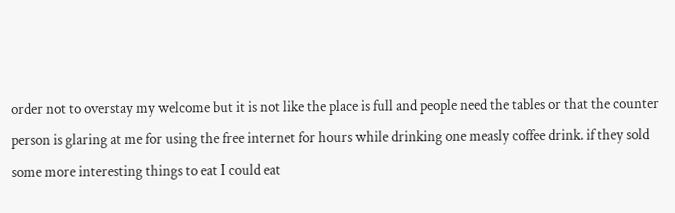order not to overstay my welcome but it is not like the place is full and people need the tables or that the counter person is glaring at me for using the free internet for hours while drinking one measly coffee drink. if they sold some more interesting things to eat I could eat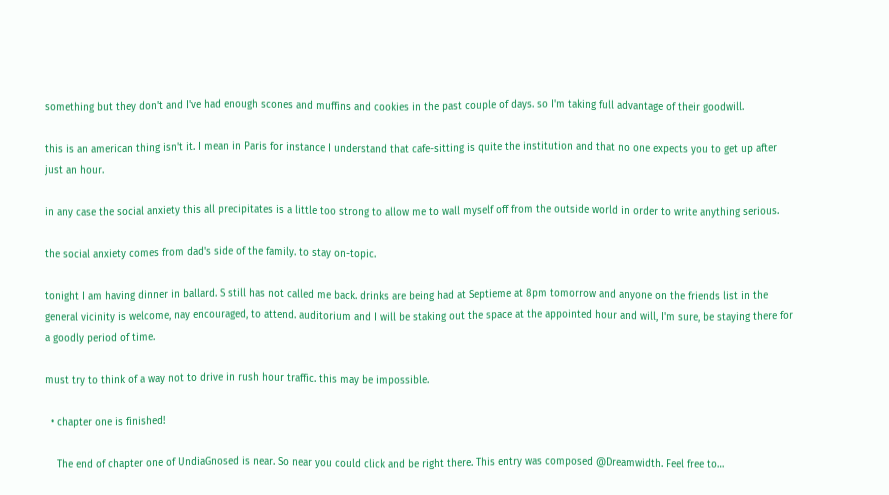something but they don't and I've had enough scones and muffins and cookies in the past couple of days. so I'm taking full advantage of their goodwill.

this is an american thing isn't it. I mean in Paris for instance I understand that cafe-sitting is quite the institution and that no one expects you to get up after just an hour.

in any case the social anxiety this all precipitates is a little too strong to allow me to wall myself off from the outside world in order to write anything serious.

the social anxiety comes from dad's side of the family. to stay on-topic.

tonight I am having dinner in ballard. S still has not called me back. drinks are being had at Septieme at 8pm tomorrow and anyone on the friends list in the general vicinity is welcome, nay encouraged, to attend. auditorium and I will be staking out the space at the appointed hour and will, I'm sure, be staying there for a goodly period of time.

must try to think of a way not to drive in rush hour traffic. this may be impossible.

  • chapter one is finished!

    The end of chapter one of UndiaGnosed is near. So near you could click and be right there. This entry was composed @Dreamwidth. Feel free to…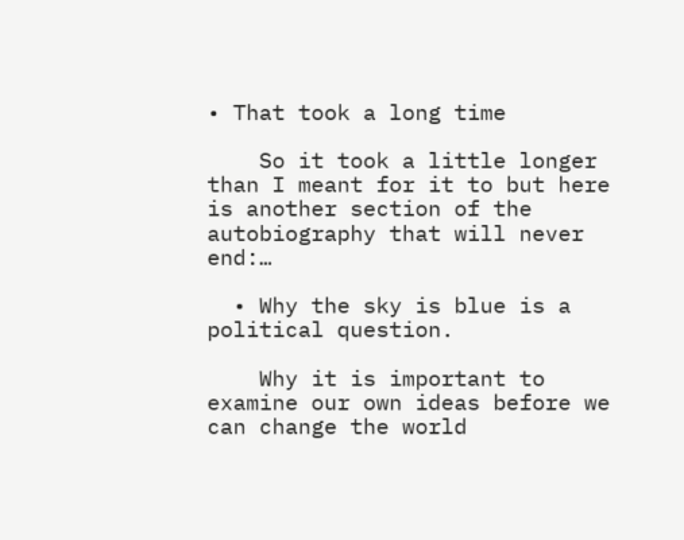• That took a long time

    So it took a little longer than I meant for it to but here is another section of the autobiography that will never end:…

  • Why the sky is blue is a political question.

    Why it is important to examine our own ideas before we can change the world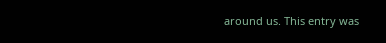around us. This entry was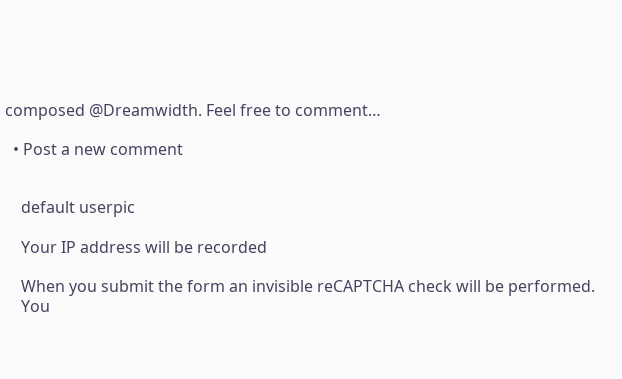composed @Dreamwidth. Feel free to comment…

  • Post a new comment


    default userpic

    Your IP address will be recorded

    When you submit the form an invisible reCAPTCHA check will be performed.
    You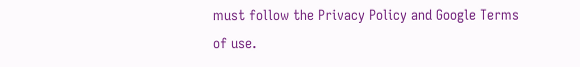must follow the Privacy Policy and Google Terms of use.